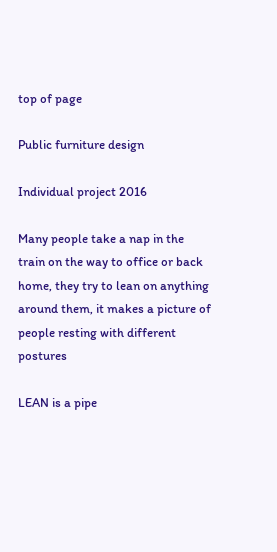top of page

Public furniture design

Individual project 2016

Many people take a nap in the train on the way to office or back home, they try to lean on anything around them, it makes a picture of people resting with different postures

LEAN is a pipe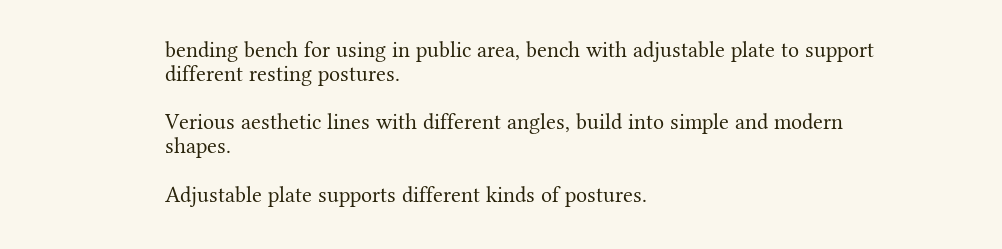bending bench for using in public area, bench with adjustable plate to support different resting postures.

Verious aesthetic lines with different angles, build into simple and modern shapes.

Adjustable plate supports different kinds of postures.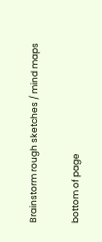Brainstorm rough sketches / mind maps

bottom of page